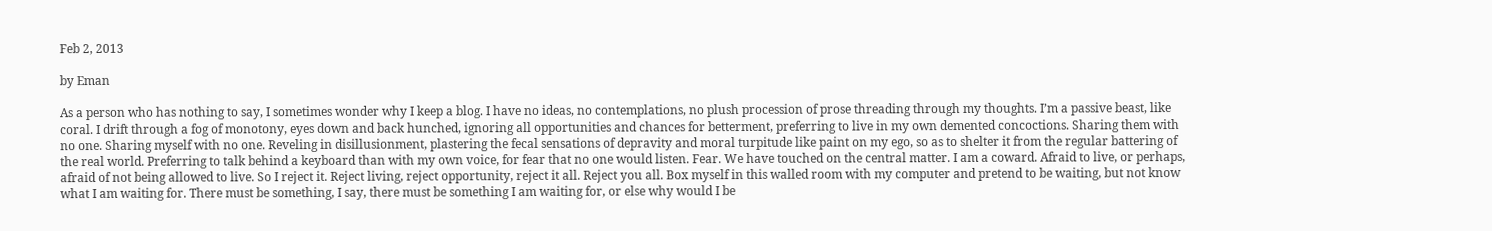Feb 2, 2013

by Eman

As a person who has nothing to say, I sometimes wonder why I keep a blog. I have no ideas, no contemplations, no plush procession of prose threading through my thoughts. I’m a passive beast, like coral. I drift through a fog of monotony, eyes down and back hunched, ignoring all opportunities and chances for betterment, preferring to live in my own demented concoctions. Sharing them with no one. Sharing myself with no one. Reveling in disillusionment, plastering the fecal sensations of depravity and moral turpitude like paint on my ego, so as to shelter it from the regular battering of the real world. Preferring to talk behind a keyboard than with my own voice, for fear that no one would listen. Fear. We have touched on the central matter. I am a coward. Afraid to live, or perhaps, afraid of not being allowed to live. So I reject it. Reject living, reject opportunity, reject it all. Reject you all. Box myself in this walled room with my computer and pretend to be waiting, but not know what I am waiting for. There must be something, I say, there must be something I am waiting for, or else why would I be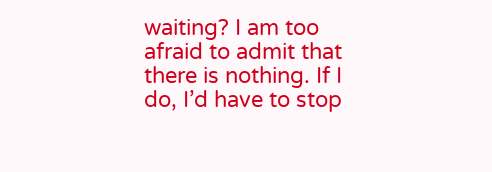waiting? I am too afraid to admit that there is nothing. If I do, I’d have to stop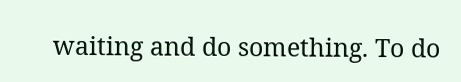waiting and do something. To do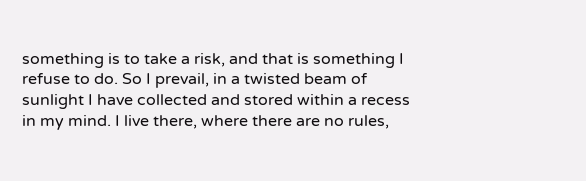something is to take a risk, and that is something I refuse to do. So I prevail, in a twisted beam of sunlight I have collected and stored within a recess in my mind. I live there, where there are no rules,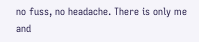no fuss, no headache. There is only me and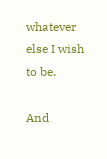whatever else I wish to be.

And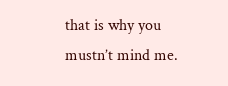that is why you mustn’t mind me.